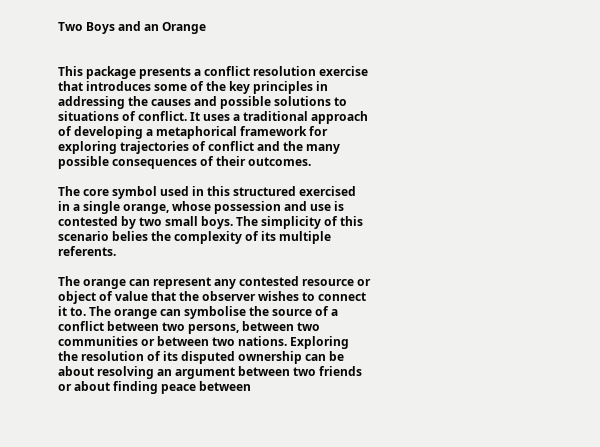Two Boys and an Orange


This package presents a conflict resolution exercise that introduces some of the key principles in addressing the causes and possible solutions to situations of conflict. It uses a traditional approach of developing a metaphorical framework for exploring trajectories of conflict and the many possible consequences of their outcomes.

The core symbol used in this structured exercised in a single orange, whose possession and use is contested by two small boys. The simplicity of this scenario belies the complexity of its multiple referents.

The orange can represent any contested resource or object of value that the observer wishes to connect it to. The orange can symbolise the source of a conflict between two persons, between two communities or between two nations. Exploring the resolution of its disputed ownership can be about resolving an argument between two friends or about finding peace between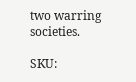two warring societies.

SKU: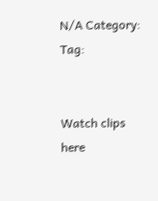N/A Category: Tag:


Watch clips here